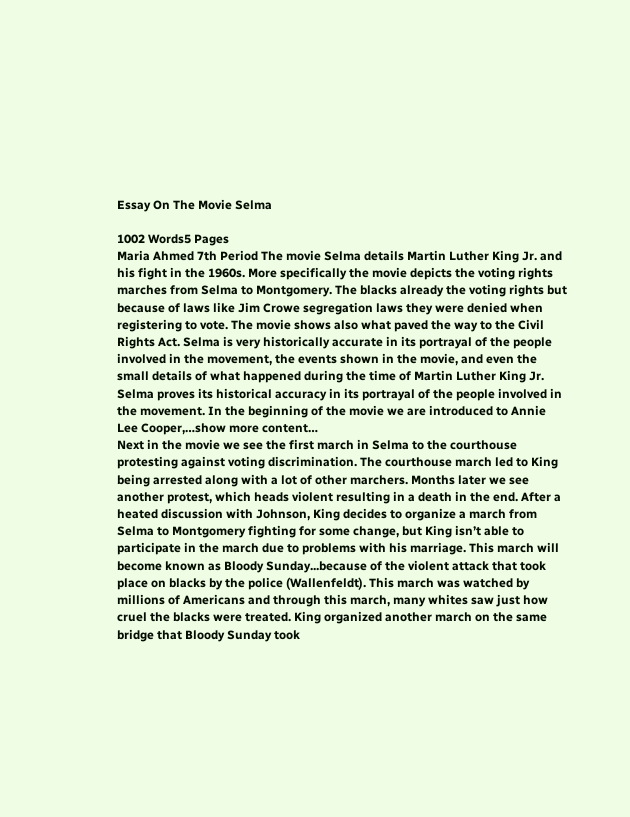Essay On The Movie Selma

1002 Words5 Pages
Maria Ahmed 7th Period The movie Selma details Martin Luther King Jr. and his fight in the 1960s. More specifically the movie depicts the voting rights marches from Selma to Montgomery. The blacks already the voting rights but because of laws like Jim Crowe segregation laws they were denied when registering to vote. The movie shows also what paved the way to the Civil Rights Act. Selma is very historically accurate in its portrayal of the people involved in the movement, the events shown in the movie, and even the small details of what happened during the time of Martin Luther King Jr. Selma proves its historical accuracy in its portrayal of the people involved in the movement. In the beginning of the movie we are introduced to Annie Lee Cooper,…show more content…
Next in the movie we see the first march in Selma to the courthouse protesting against voting discrimination. The courthouse march led to King being arrested along with a lot of other marchers. Months later we see another protest, which heads violent resulting in a death in the end. After a heated discussion with Johnson, King decides to organize a march from Selma to Montgomery fighting for some change, but King isn’t able to participate in the march due to problems with his marriage. This march will become known as Bloody Sunday...because of the violent attack that took place on blacks by the police (Wallenfeldt). This march was watched by millions of Americans and through this march, many whites saw just how cruel the blacks were treated. King organized another march on the same bridge that Bloody Sunday took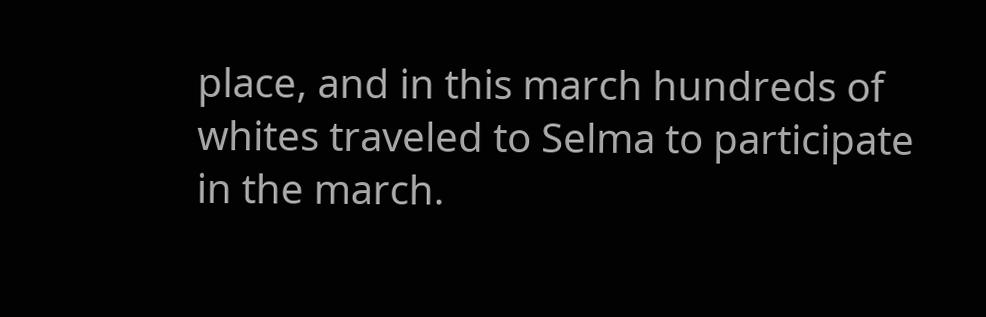place, and in this march hundreds of whites traveled to Selma to participate in the march.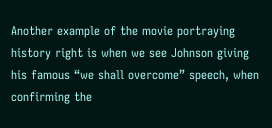Another example of the movie portraying history right is when we see Johnson giving his famous “we shall overcome” speech, when confirming the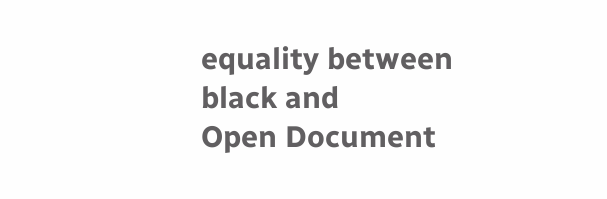equality between black and
Open Document